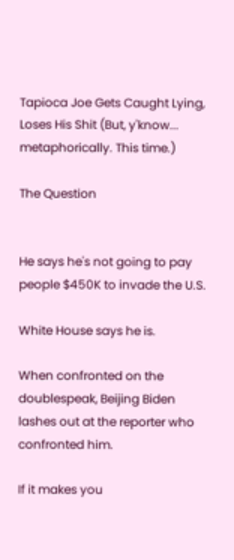Tapioca Joe Gets Caught Lying, Loses His Shit (But, y'know... metaphorically. This time.)

The Question


He says he's not going to pay people $450K to invade the U.S.

White House says he is.

When confronted on the doublespeak, Beijing Biden lashes out at the reporter who confronted him.

If it makes you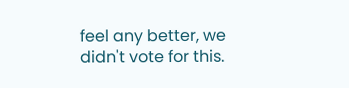feel any better, we didn't vote for this.